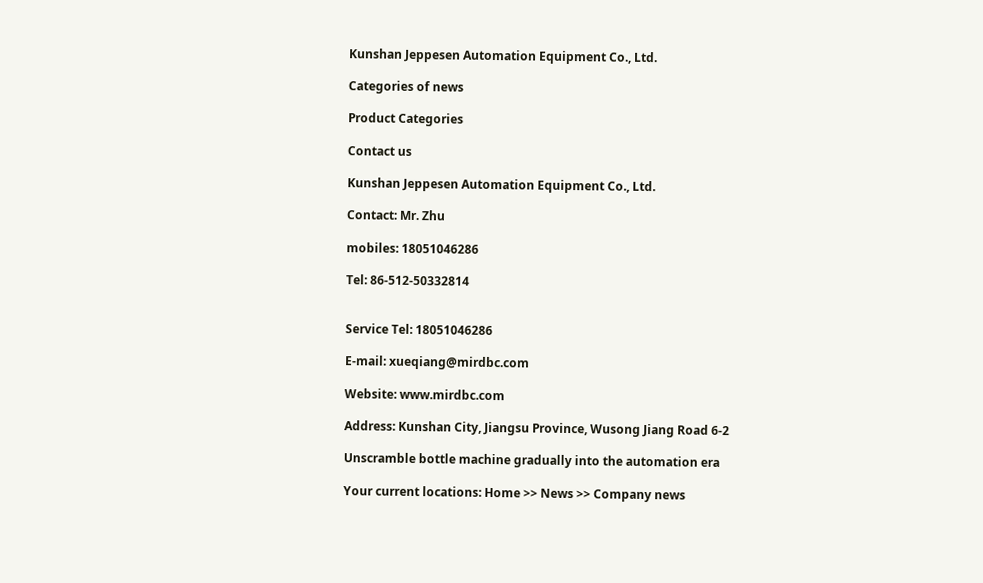Kunshan Jeppesen Automation Equipment Co., Ltd.

Categories of news

Product Categories

Contact us

Kunshan Jeppesen Automation Equipment Co., Ltd.

Contact: Mr. Zhu

mobiles: 18051046286

Tel: 86-512-50332814


Service Tel: 18051046286

E-mail: xueqiang@mirdbc.com

Website: www.mirdbc.com

Address: Kunshan City, Jiangsu Province, Wusong Jiang Road 6-2

Unscramble bottle machine gradually into the automation era

Your current locations: Home >> News >> Company news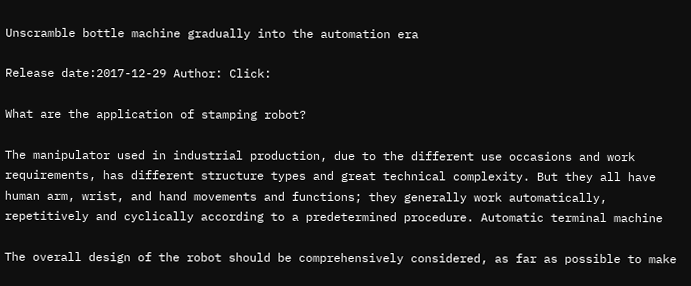Unscramble bottle machine gradually into the automation era

Release date:2017-12-29 Author: Click:

What are the application of stamping robot?

The manipulator used in industrial production, due to the different use occasions and work requirements, has different structure types and great technical complexity. But they all have human arm, wrist, and hand movements and functions; they generally work automatically, repetitively and cyclically according to a predetermined procedure. Automatic terminal machine

The overall design of the robot should be comprehensively considered, as far as possible to make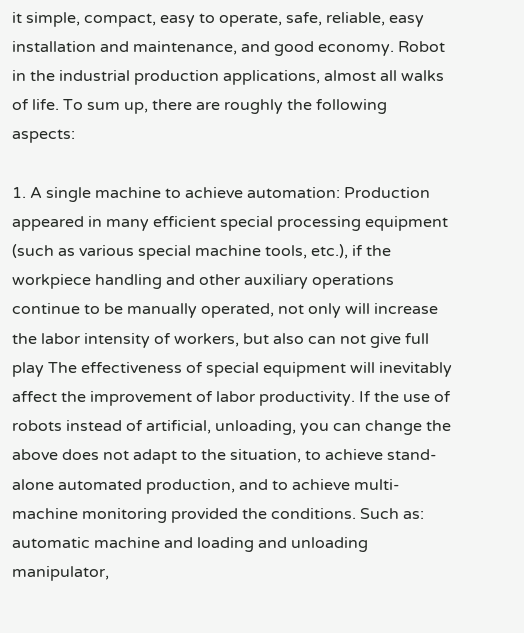it simple, compact, easy to operate, safe, reliable, easy installation and maintenance, and good economy. Robot in the industrial production applications, almost all walks of life. To sum up, there are roughly the following aspects:

1. A single machine to achieve automation: Production appeared in many efficient special processing equipment (such as various special machine tools, etc.), if the workpiece handling and other auxiliary operations continue to be manually operated, not only will increase the labor intensity of workers, but also can not give full play The effectiveness of special equipment will inevitably affect the improvement of labor productivity. If the use of robots instead of artificial, unloading, you can change the above does not adapt to the situation, to achieve stand-alone automated production, and to achieve multi-machine monitoring provided the conditions. Such as: automatic machine and loading and unloading manipulator,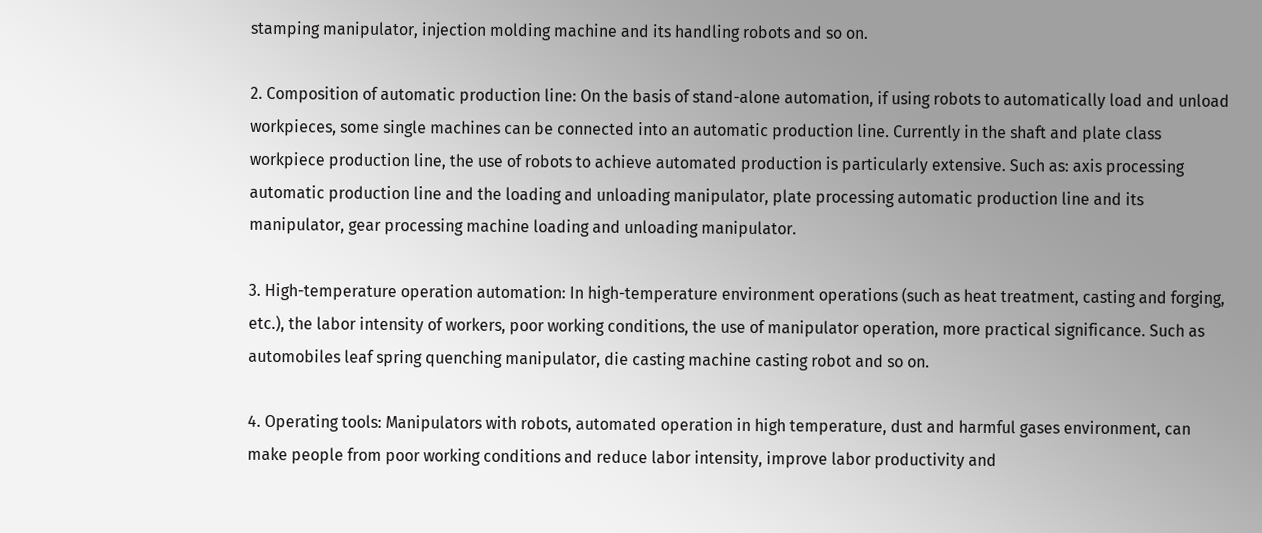stamping manipulator, injection molding machine and its handling robots and so on.

2. Composition of automatic production line: On the basis of stand-alone automation, if using robots to automatically load and unload workpieces, some single machines can be connected into an automatic production line. Currently in the shaft and plate class workpiece production line, the use of robots to achieve automated production is particularly extensive. Such as: axis processing automatic production line and the loading and unloading manipulator, plate processing automatic production line and its manipulator, gear processing machine loading and unloading manipulator.

3. High-temperature operation automation: In high-temperature environment operations (such as heat treatment, casting and forging, etc.), the labor intensity of workers, poor working conditions, the use of manipulator operation, more practical significance. Such as automobiles leaf spring quenching manipulator, die casting machine casting robot and so on.

4. Operating tools: Manipulators with robots, automated operation in high temperature, dust and harmful gases environment, can make people from poor working conditions and reduce labor intensity, improve labor productivity and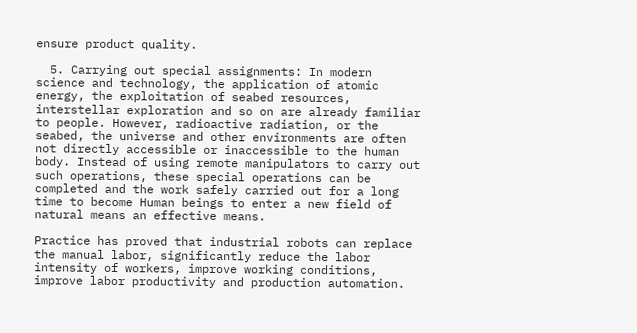ensure product quality.

  5. Carrying out special assignments: In modern science and technology, the application of atomic energy, the exploitation of seabed resources, interstellar exploration and so on are already familiar to people. However, radioactive radiation, or the seabed, the universe and other environments are often not directly accessible or inaccessible to the human body. Instead of using remote manipulators to carry out such operations, these special operations can be completed and the work safely carried out for a long time to become Human beings to enter a new field of natural means an effective means.

Practice has proved that industrial robots can replace the manual labor, significantly reduce the labor intensity of workers, improve working conditions, improve labor productivity and production automation.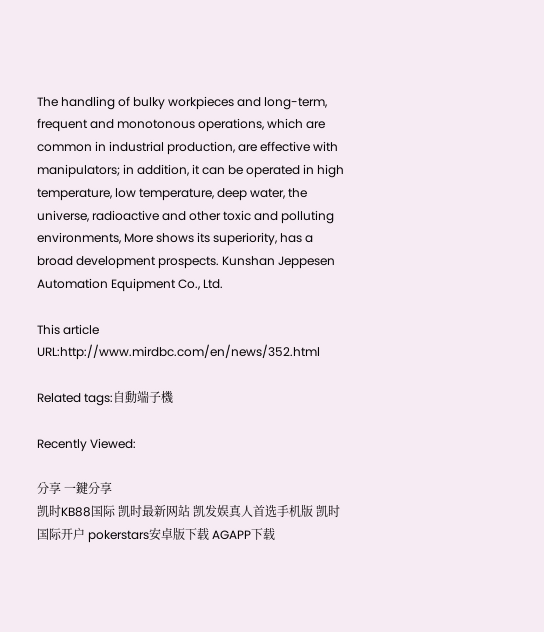The handling of bulky workpieces and long-term, frequent and monotonous operations, which are common in industrial production, are effective with manipulators; in addition, it can be operated in high temperature, low temperature, deep water, the universe, radioactive and other toxic and polluting environments, More shows its superiority, has a broad development prospects. Kunshan Jeppesen Automation Equipment Co., Ltd.

This article URL:http://www.mirdbc.com/en/news/352.html

Related tags:自動端子機

Recently Viewed:

分享 一鍵分享
凯时KB88国际 凯时最新网站 凯发娱真人首选手机版 凯时国际开户 pokerstars安卓版下载 AGAPP下载